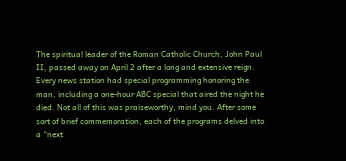The spiritual leader of the Roman Catholic Church, John Paul II, passed away on April 2 after a long and extensive reign. Every news station had special programming honoring the man, including a one-hour ABC special that aired the night he died. Not all of this was praiseworthy, mind you. After some sort of brief commemoration, each of the programs delved into a “next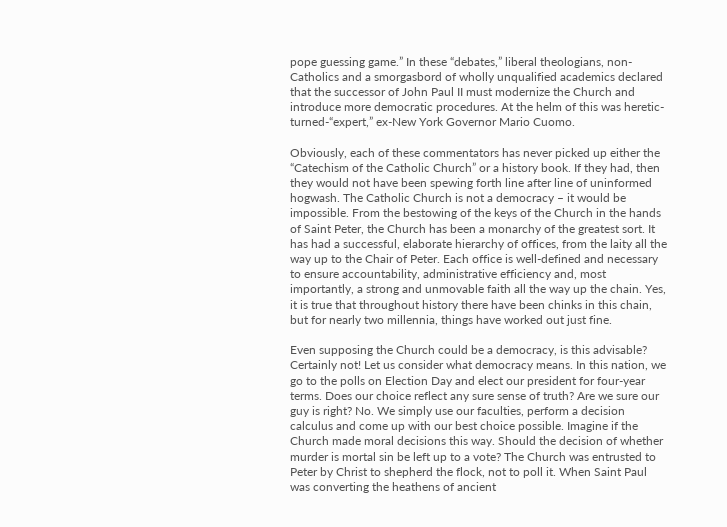pope guessing game.” In these “debates,” liberal theologians, non-Catholics and a smorgasbord of wholly unqualified academics declared that the successor of John Paul II must modernize the Church and introduce more democratic procedures. At the helm of this was heretic-turned-“expert,” ex-New York Governor Mario Cuomo.

Obviously, each of these commentators has never picked up either the “Catechism of the Catholic Church” or a history book. If they had, then they would not have been spewing forth line after line of uninformed hogwash. The Catholic Church is not a democracy – it would be impossible. From the bestowing of the keys of the Church in the hands of Saint Peter, the Church has been a monarchy of the greatest sort. It has had a successful, elaborate hierarchy of offices, from the laity all the way up to the Chair of Peter. Each office is well-defined and necessary to ensure accountability, administrative efficiency and, most importantly, a strong and unmovable faith all the way up the chain. Yes, it is true that throughout history there have been chinks in this chain, but for nearly two millennia, things have worked out just fine.

Even supposing the Church could be a democracy, is this advisable? Certainly not! Let us consider what democracy means. In this nation, we go to the polls on Election Day and elect our president for four-year terms. Does our choice reflect any sure sense of truth? Are we sure our guy is right? No. We simply use our faculties, perform a decision calculus and come up with our best choice possible. Imagine if the Church made moral decisions this way. Should the decision of whether murder is mortal sin be left up to a vote? The Church was entrusted to Peter by Christ to shepherd the flock, not to poll it. When Saint Paul was converting the heathens of ancient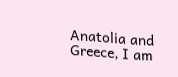Anatolia and Greece, I am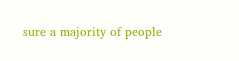sure a majority of people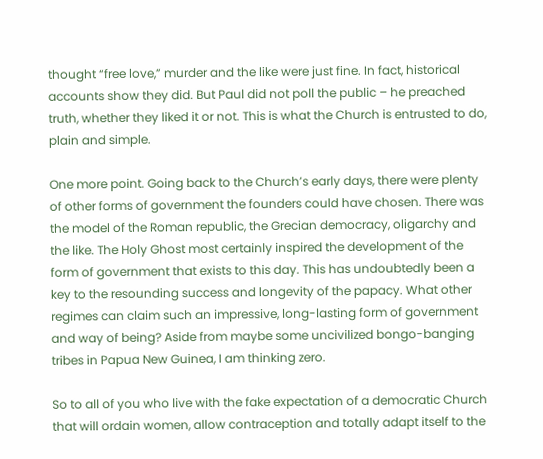thought “free love,” murder and the like were just fine. In fact, historical accounts show they did. But Paul did not poll the public – he preached truth, whether they liked it or not. This is what the Church is entrusted to do, plain and simple.

One more point. Going back to the Church’s early days, there were plenty of other forms of government the founders could have chosen. There was the model of the Roman republic, the Grecian democracy, oligarchy and the like. The Holy Ghost most certainly inspired the development of the form of government that exists to this day. This has undoubtedly been a key to the resounding success and longevity of the papacy. What other regimes can claim such an impressive, long-lasting form of government and way of being? Aside from maybe some uncivilized bongo-banging tribes in Papua New Guinea, I am thinking zero.

So to all of you who live with the fake expectation of a democratic Church that will ordain women, allow contraception and totally adapt itself to the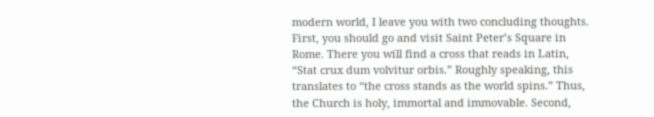modern world, I leave you with two concluding thoughts. First, you should go and visit Saint Peter’s Square in Rome. There you will find a cross that reads in Latin, “Stat crux dum volvitur orbis.” Roughly speaking, this translates to “the cross stands as the world spins.” Thus, the Church is holy, immortal and immovable. Second,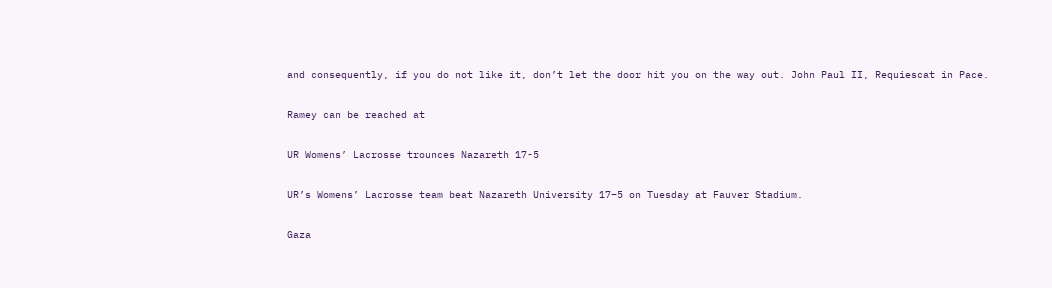and consequently, if you do not like it, don’t let the door hit you on the way out. John Paul II, Requiescat in Pace.

Ramey can be reached at

UR Womens’ Lacrosse trounces Nazareth 17-5

UR’s Womens’ Lacrosse team beat Nazareth University 17–5 on Tuesday at Fauver Stadium.

Gaza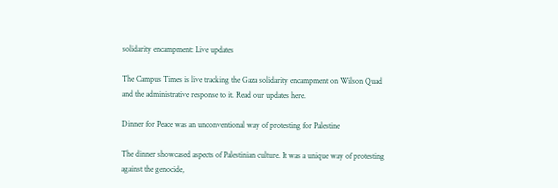solidarity encampment: Live updates

The Campus Times is live tracking the Gaza solidarity encampment on Wilson Quad and the administrative response to it. Read our updates here.

Dinner for Peace was an unconventional way of protesting for Palestine

The dinner showcased aspects of Palestinian culture. It was a unique way of protesting against the genocide,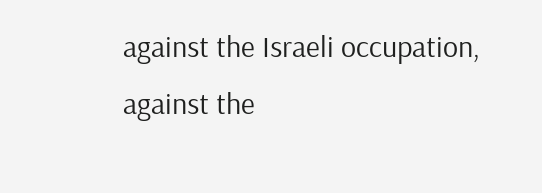against the Israeli occupation, against the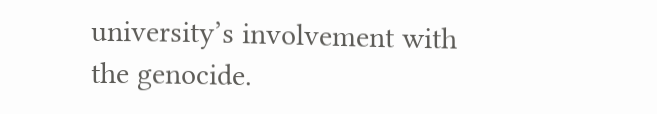university’s involvement with the genocide.